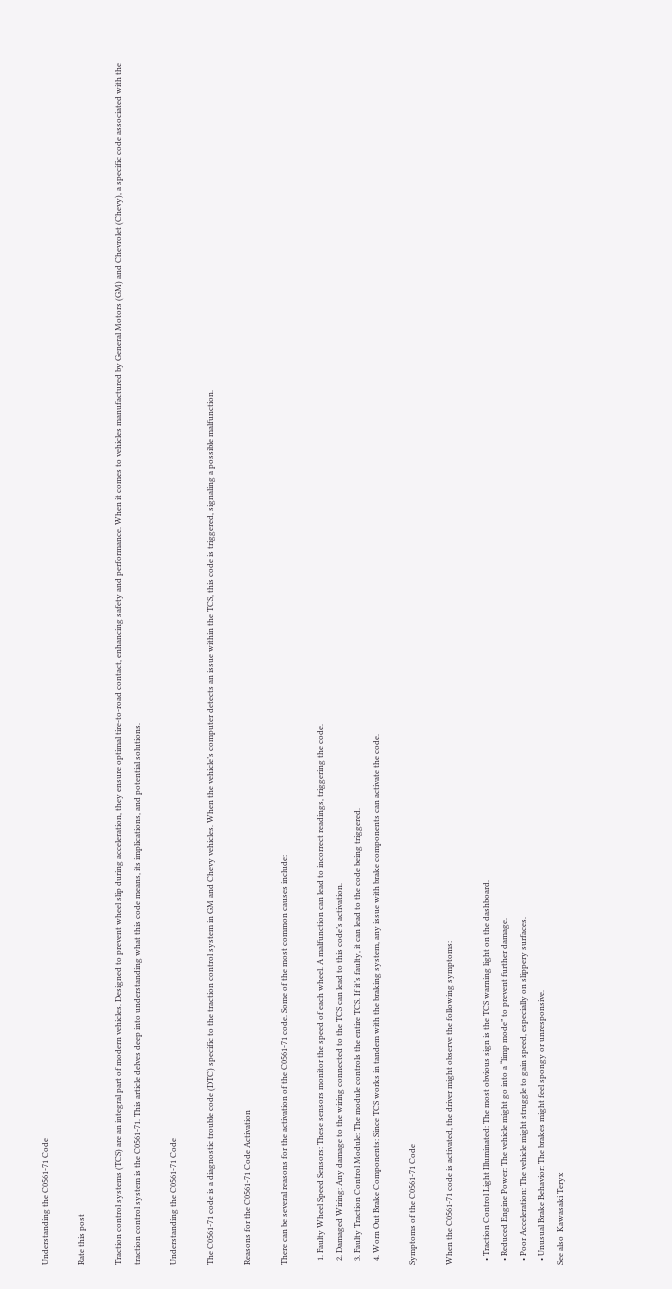Understanding the C0561-71 Code

Rate this post

Traction control systems (TCS) are an integral part of modern vehicles. Designed to prevent wheel slip during acceleration, they ensure optimal tire-to-road contact, enhancing safety and performance. When it comes to vehicles manufactured by General Motors (GM) and Chevrolet (Chevy), a specific code associated with the traction control system is the C0561-71. This article delves deep into understanding what this code means, its implications, and potential solutions.

Understanding the C0561-71 Code

The C0561-71 code is a diagnostic trouble code (DTC) specific to the traction control system in GM and Chevy vehicles. When the vehicle’s computer detects an issue within the TCS, this code is triggered, signaling a possible malfunction.

Reasons for the C0561-71 Code Activation

There can be several reasons for the activation of the C0561-71 code. Some of the most common causes include:

  1. Faulty Wheel Speed Sensors: These sensors monitor the speed of each wheel. A malfunction can lead to incorrect readings, triggering the code.
  2. Damaged Wiring: Any damage to the wiring connected to the TCS can lead to this code’s activation.
  3. Faulty Traction Control Module: The module controls the entire TCS. If it’s faulty, it can lead to the code being triggered.
  4. Worn Out Brake Components: Since TCS works in tandem with the braking system, any issue with brake components can activate the code.

Symptoms of the C0561-71 Code

When the C0561-71 code is activated, the driver might observe the following symptoms:

  • Traction Control Light Illuminated: The most obvious sign is the TCS warning light on the dashboard.
  • Reduced Engine Power: The vehicle might go into a “limp mode” to prevent further damage.
  • Poor Acceleration: The vehicle might struggle to gain speed, especially on slippery surfaces.
  • Unusual Brake Behavior: The brakes might feel spongy or unresponsive.
See also  Kawasaki Teryx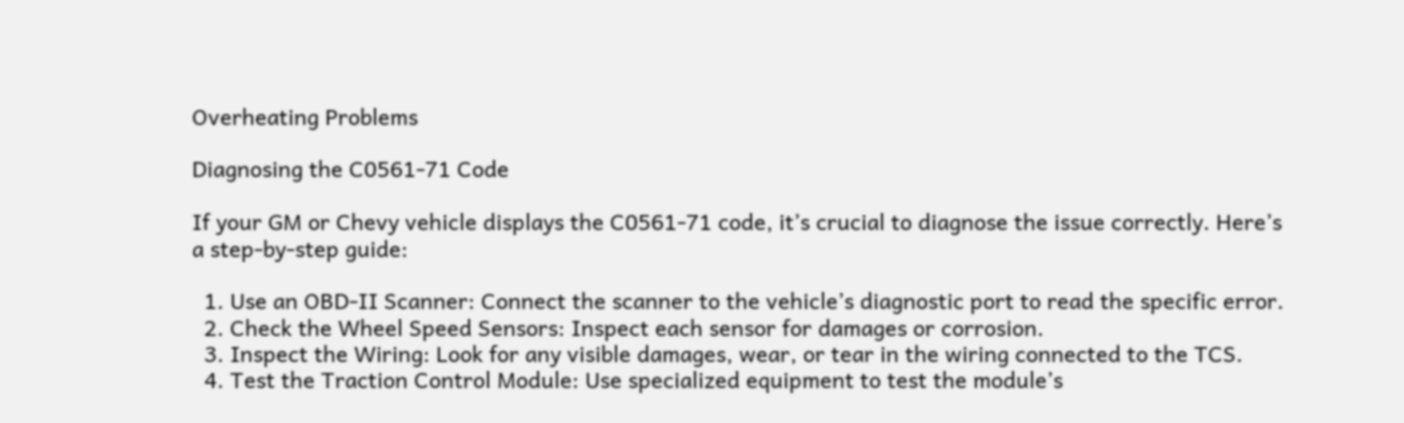Overheating Problems

Diagnosing the C0561-71 Code

If your GM or Chevy vehicle displays the C0561-71 code, it’s crucial to diagnose the issue correctly. Here’s a step-by-step guide:

  1. Use an OBD-II Scanner: Connect the scanner to the vehicle’s diagnostic port to read the specific error.
  2. Check the Wheel Speed Sensors: Inspect each sensor for damages or corrosion.
  3. Inspect the Wiring: Look for any visible damages, wear, or tear in the wiring connected to the TCS.
  4. Test the Traction Control Module: Use specialized equipment to test the module’s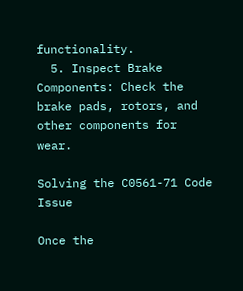functionality.
  5. Inspect Brake Components: Check the brake pads, rotors, and other components for wear.

Solving the C0561-71 Code Issue

Once the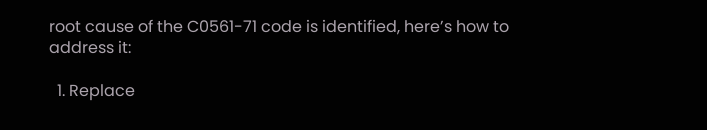root cause of the C0561-71 code is identified, here’s how to address it:

  1. Replace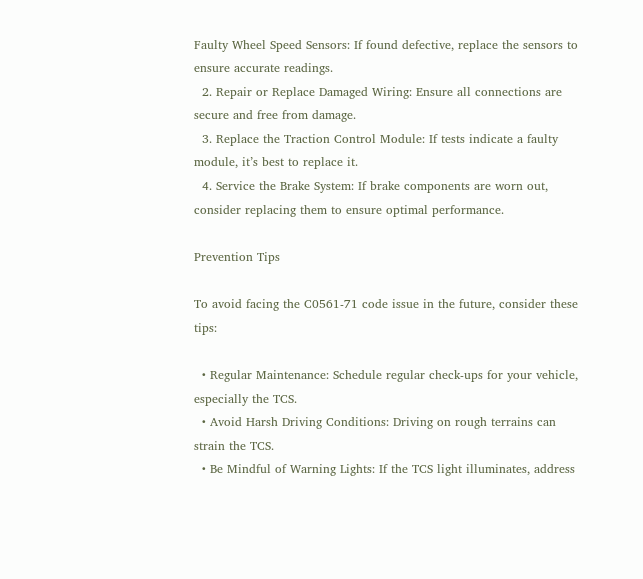Faulty Wheel Speed Sensors: If found defective, replace the sensors to ensure accurate readings.
  2. Repair or Replace Damaged Wiring: Ensure all connections are secure and free from damage.
  3. Replace the Traction Control Module: If tests indicate a faulty module, it’s best to replace it.
  4. Service the Brake System: If brake components are worn out, consider replacing them to ensure optimal performance.

Prevention Tips

To avoid facing the C0561-71 code issue in the future, consider these tips:

  • Regular Maintenance: Schedule regular check-ups for your vehicle, especially the TCS.
  • Avoid Harsh Driving Conditions: Driving on rough terrains can strain the TCS.
  • Be Mindful of Warning Lights: If the TCS light illuminates, address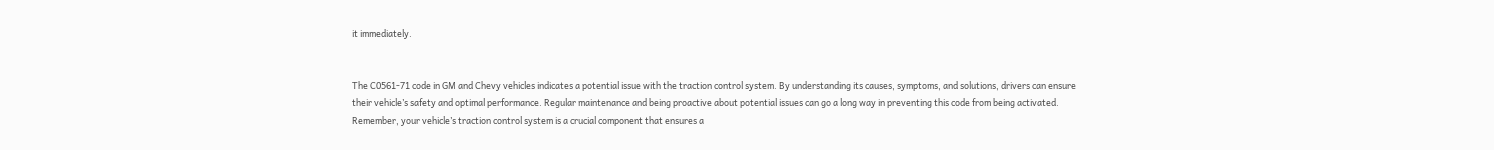it immediately.


The C0561-71 code in GM and Chevy vehicles indicates a potential issue with the traction control system. By understanding its causes, symptoms, and solutions, drivers can ensure their vehicle’s safety and optimal performance. Regular maintenance and being proactive about potential issues can go a long way in preventing this code from being activated. Remember, your vehicle’s traction control system is a crucial component that ensures a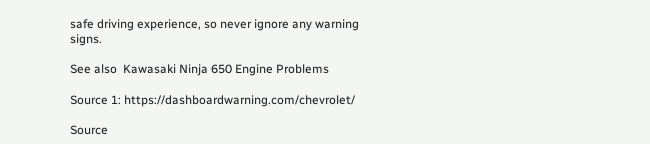safe driving experience, so never ignore any warning signs.

See also  Kawasaki Ninja 650 Engine Problems

Source 1: https://dashboardwarning.com/chevrolet/

Source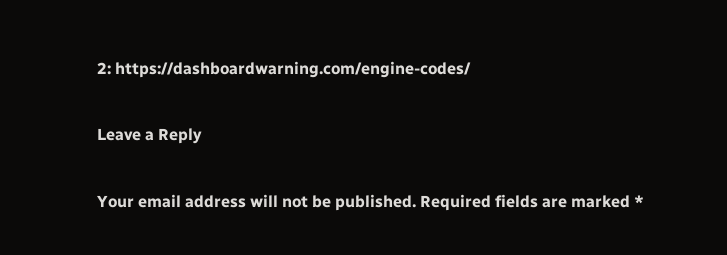2: https://dashboardwarning.com/engine-codes/

Leave a Reply

Your email address will not be published. Required fields are marked *